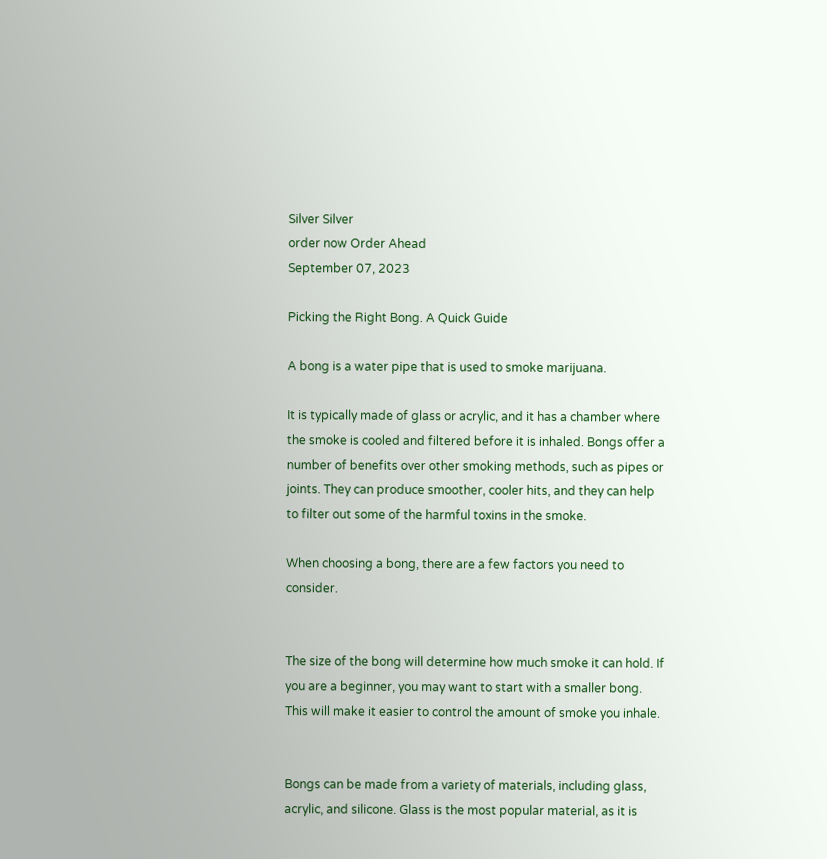Silver Silver
order now Order Ahead
September 07, 2023

Picking the Right Bong. A Quick Guide

A bong is a water pipe that is used to smoke marijuana.

It is typically made of glass or acrylic, and it has a chamber where the smoke is cooled and filtered before it is inhaled. Bongs offer a number of benefits over other smoking methods, such as pipes or joints. They can produce smoother, cooler hits, and they can help to filter out some of the harmful toxins in the smoke.

When choosing a bong, there are a few factors you need to consider.


The size of the bong will determine how much smoke it can hold. If you are a beginner, you may want to start with a smaller bong. This will make it easier to control the amount of smoke you inhale.


Bongs can be made from a variety of materials, including glass, acrylic, and silicone. Glass is the most popular material, as it is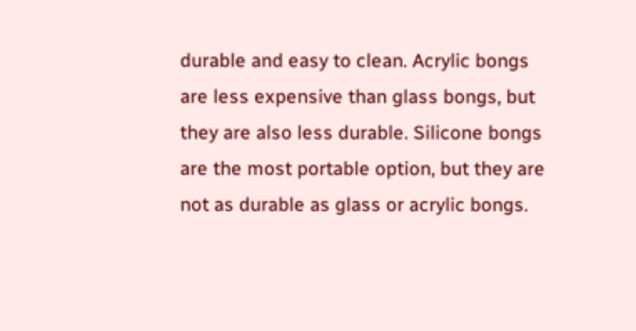durable and easy to clean. Acrylic bongs are less expensive than glass bongs, but they are also less durable. Silicone bongs are the most portable option, but they are not as durable as glass or acrylic bongs.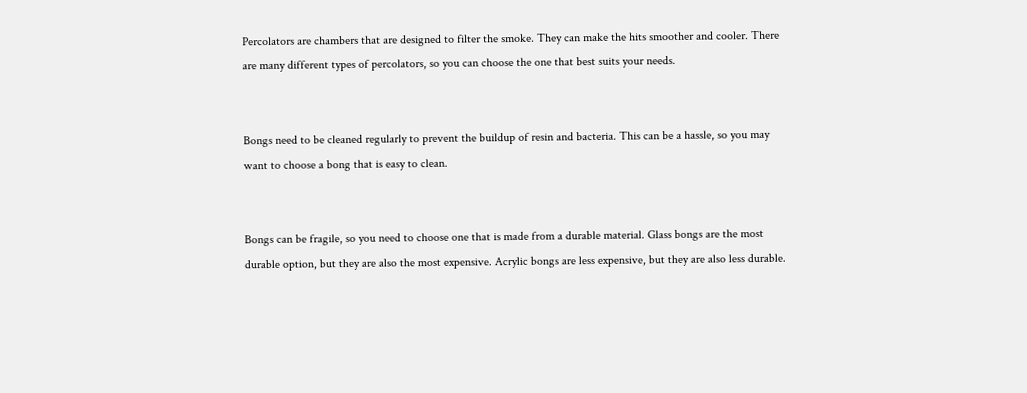Percolators are chambers that are designed to filter the smoke. They can make the hits smoother and cooler. There are many different types of percolators, so you can choose the one that best suits your needs.


Bongs need to be cleaned regularly to prevent the buildup of resin and bacteria. This can be a hassle, so you may want to choose a bong that is easy to clean.


Bongs can be fragile, so you need to choose one that is made from a durable material. Glass bongs are the most durable option, but they are also the most expensive. Acrylic bongs are less expensive, but they are also less durable.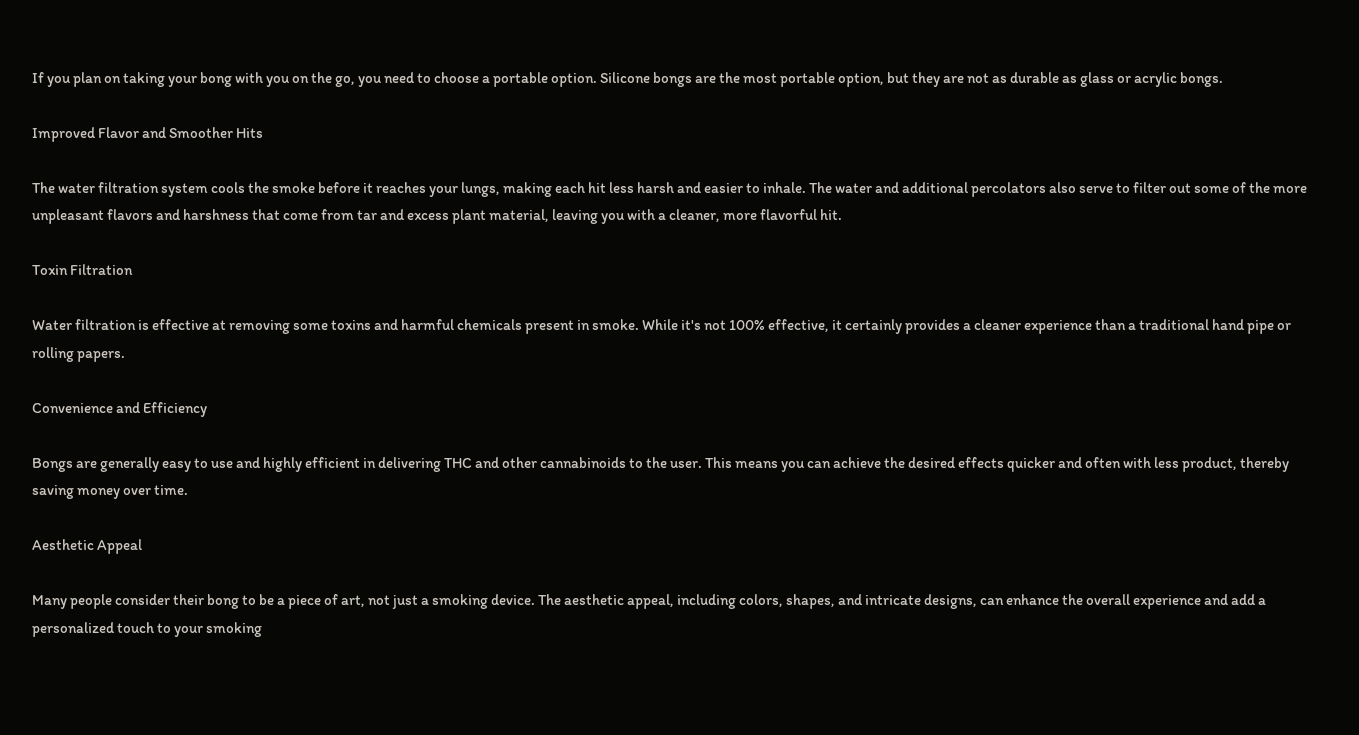If you plan on taking your bong with you on the go, you need to choose a portable option. Silicone bongs are the most portable option, but they are not as durable as glass or acrylic bongs.

Improved Flavor and Smoother Hits

The water filtration system cools the smoke before it reaches your lungs, making each hit less harsh and easier to inhale. The water and additional percolators also serve to filter out some of the more unpleasant flavors and harshness that come from tar and excess plant material, leaving you with a cleaner, more flavorful hit.

Toxin Filtration

Water filtration is effective at removing some toxins and harmful chemicals present in smoke. While it's not 100% effective, it certainly provides a cleaner experience than a traditional hand pipe or rolling papers.

Convenience and Efficiency

Bongs are generally easy to use and highly efficient in delivering THC and other cannabinoids to the user. This means you can achieve the desired effects quicker and often with less product, thereby saving money over time.

Aesthetic Appeal

Many people consider their bong to be a piece of art, not just a smoking device. The aesthetic appeal, including colors, shapes, and intricate designs, can enhance the overall experience and add a personalized touch to your smoking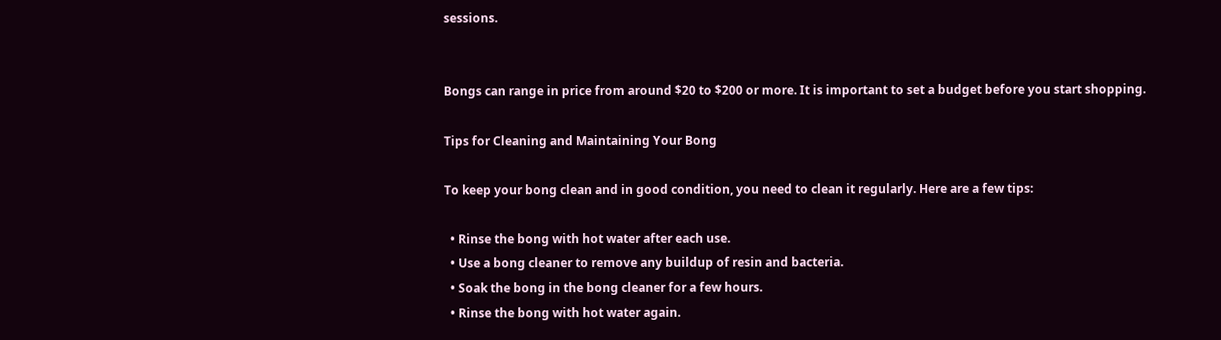sessions.


Bongs can range in price from around $20 to $200 or more. It is important to set a budget before you start shopping.

Tips for Cleaning and Maintaining Your Bong

To keep your bong clean and in good condition, you need to clean it regularly. Here are a few tips:

  • Rinse the bong with hot water after each use.
  • Use a bong cleaner to remove any buildup of resin and bacteria.
  • Soak the bong in the bong cleaner for a few hours.
  • Rinse the bong with hot water again.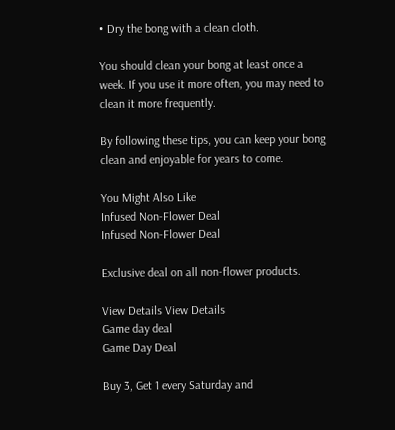• Dry the bong with a clean cloth.

You should clean your bong at least once a week. If you use it more often, you may need to clean it more frequently.

By following these tips, you can keep your bong clean and enjoyable for years to come.

You Might Also Like
Infused Non-Flower Deal
Infused Non-Flower Deal

Exclusive deal on all non-flower products.

View Details View Details
Game day deal
Game Day Deal

Buy 3, Get 1 every Saturday and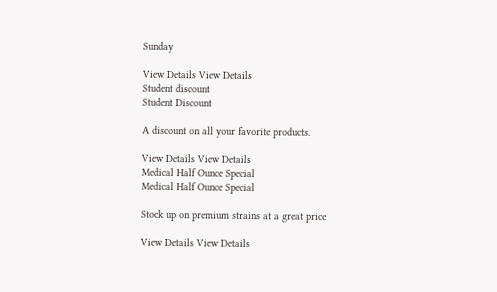Sunday

View Details View Details
Student discount
Student Discount

A discount on all your favorite products.

View Details View Details
Medical Half Ounce Special
Medical Half Ounce Special

Stock up on premium strains at a great price

View Details View Details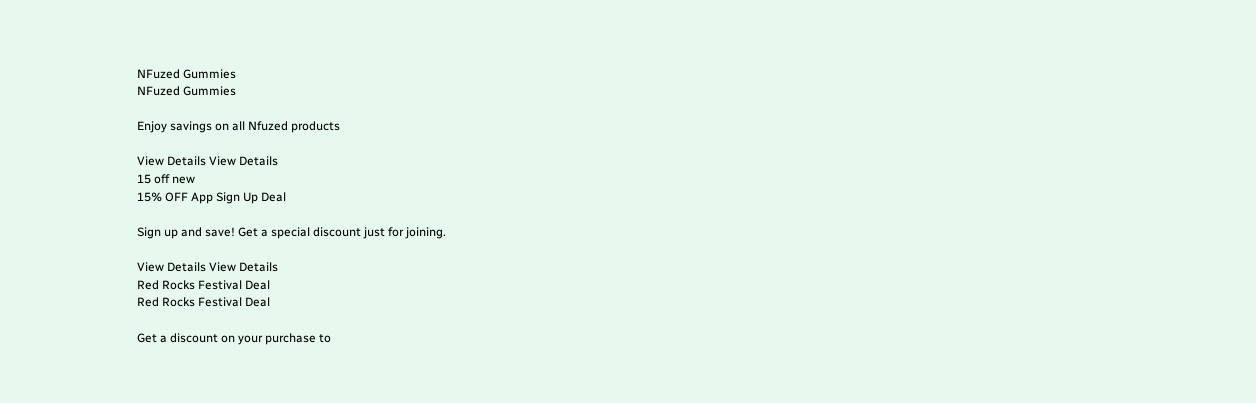NFuzed Gummies
NFuzed Gummies

Enjoy savings on all Nfuzed products

View Details View Details
15 off new
15% OFF App Sign Up Deal

Sign up and save! Get a special discount just for joining.

View Details View Details
Red Rocks Festival Deal
Red Rocks Festival Deal

Get a discount on your purchase to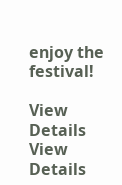enjoy the festival!

View Details View Details